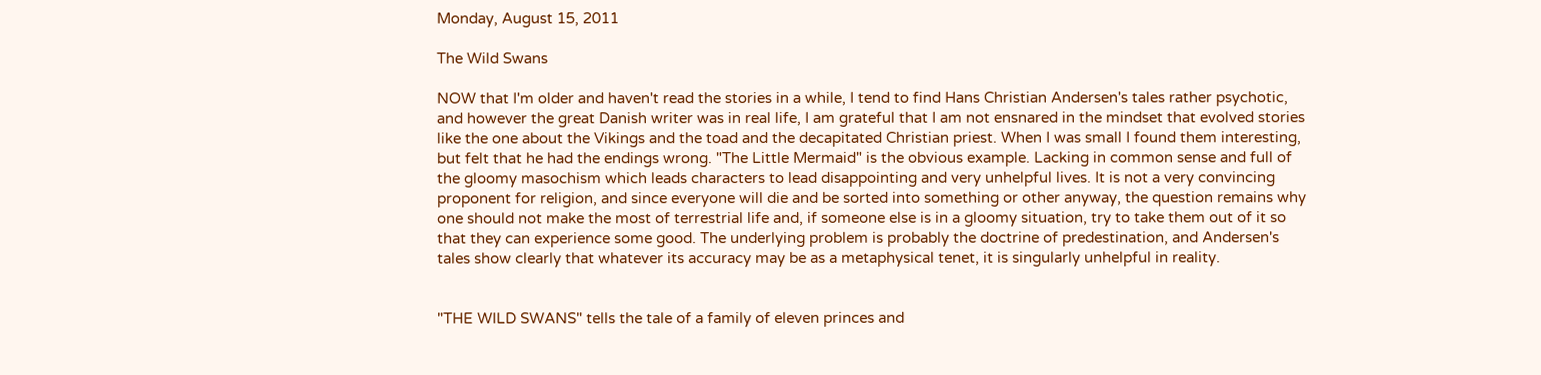Monday, August 15, 2011

The Wild Swans

NOW that I'm older and haven't read the stories in a while, I tend to find Hans Christian Andersen's tales rather psychotic, and however the great Danish writer was in real life, I am grateful that I am not ensnared in the mindset that evolved stories like the one about the Vikings and the toad and the decapitated Christian priest. When I was small I found them interesting, but felt that he had the endings wrong. "The Little Mermaid" is the obvious example. Lacking in common sense and full of the gloomy masochism which leads characters to lead disappointing and very unhelpful lives. It is not a very convincing proponent for religion, and since everyone will die and be sorted into something or other anyway, the question remains why one should not make the most of terrestrial life and, if someone else is in a gloomy situation, try to take them out of it so that they can experience some good. The underlying problem is probably the doctrine of predestination, and Andersen's tales show clearly that whatever its accuracy may be as a metaphysical tenet, it is singularly unhelpful in reality.


"THE WILD SWANS" tells the tale of a family of eleven princes and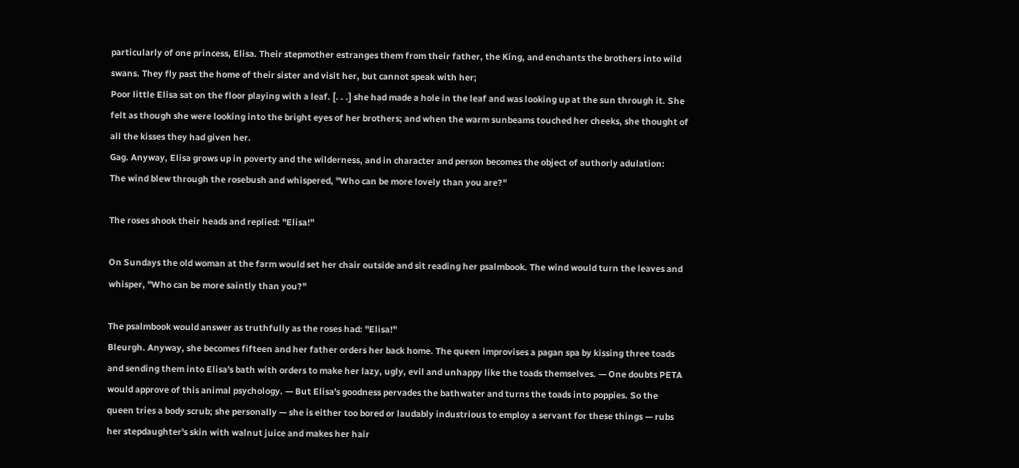particularly of one princess, Elisa. Their stepmother estranges them from their father, the King, and enchants the brothers into wild swans. They fly past the home of their sister and visit her, but cannot speak with her;
Poor little Elisa sat on the floor playing with a leaf. [. . .] she had made a hole in the leaf and was looking up at the sun through it. She felt as though she were looking into the bright eyes of her brothers; and when the warm sunbeams touched her cheeks, she thought of all the kisses they had given her.
Gag. Anyway, Elisa grows up in poverty and the wilderness, and in character and person becomes the object of authorly adulation:
The wind blew through the rosebush and whispered, "Who can be more lovely than you are?"

The roses shook their heads and replied: "Elisa!"

On Sundays the old woman at the farm would set her chair outside and sit reading her psalmbook. The wind would turn the leaves and whisper, "Who can be more saintly than you?"

The psalmbook would answer as truthfully as the roses had: "Elisa!"
Bleurgh. Anyway, she becomes fifteen and her father orders her back home. The queen improvises a pagan spa by kissing three toads and sending them into Elisa's bath with orders to make her lazy, ugly, evil and unhappy like the toads themselves. — One doubts PETA would approve of this animal psychology. — But Elisa's goodness pervades the bathwater and turns the toads into poppies. So the queen tries a body scrub; she personally — she is either too bored or laudably industrious to employ a servant for these things — rubs her stepdaughter's skin with walnut juice and makes her hair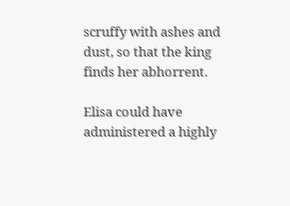scruffy with ashes and dust, so that the king finds her abhorrent.

Elisa could have administered a highly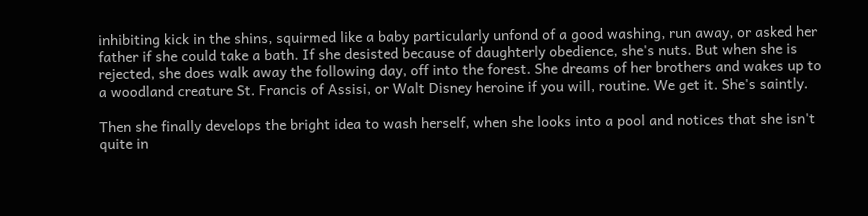inhibiting kick in the shins, squirmed like a baby particularly unfond of a good washing, run away, or asked her father if she could take a bath. If she desisted because of daughterly obedience, she's nuts. But when she is rejected, she does walk away the following day, off into the forest. She dreams of her brothers and wakes up to a woodland creature St. Francis of Assisi, or Walt Disney heroine if you will, routine. We get it. She's saintly.

Then she finally develops the bright idea to wash herself, when she looks into a pool and notices that she isn't quite in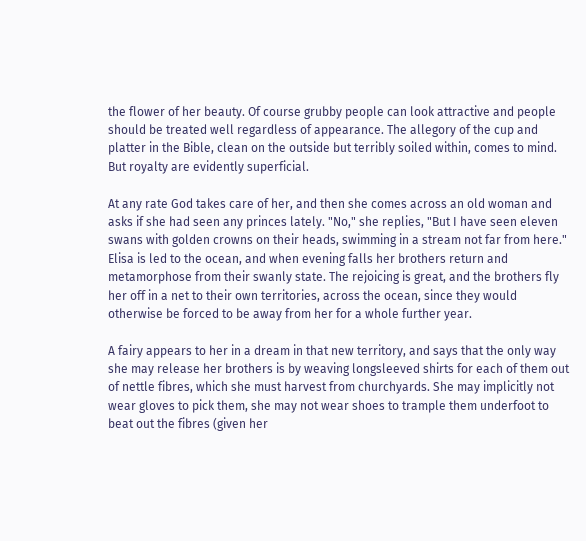the flower of her beauty. Of course grubby people can look attractive and people should be treated well regardless of appearance. The allegory of the cup and platter in the Bible, clean on the outside but terribly soiled within, comes to mind. But royalty are evidently superficial.

At any rate God takes care of her, and then she comes across an old woman and asks if she had seen any princes lately. "No," she replies, "But I have seen eleven swans with golden crowns on their heads, swimming in a stream not far from here." Elisa is led to the ocean, and when evening falls her brothers return and metamorphose from their swanly state. The rejoicing is great, and the brothers fly her off in a net to their own territories, across the ocean, since they would otherwise be forced to be away from her for a whole further year.

A fairy appears to her in a dream in that new territory, and says that the only way she may release her brothers is by weaving longsleeved shirts for each of them out of nettle fibres, which she must harvest from churchyards. She may implicitly not wear gloves to pick them, she may not wear shoes to trample them underfoot to beat out the fibres (given her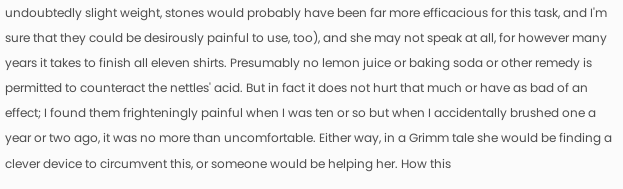undoubtedly slight weight, stones would probably have been far more efficacious for this task, and I'm sure that they could be desirously painful to use, too), and she may not speak at all, for however many years it takes to finish all eleven shirts. Presumably no lemon juice or baking soda or other remedy is permitted to counteract the nettles' acid. But in fact it does not hurt that much or have as bad of an effect; I found them frighteningly painful when I was ten or so but when I accidentally brushed one a year or two ago, it was no more than uncomfortable. Either way, in a Grimm tale she would be finding a clever device to circumvent this, or someone would be helping her. How this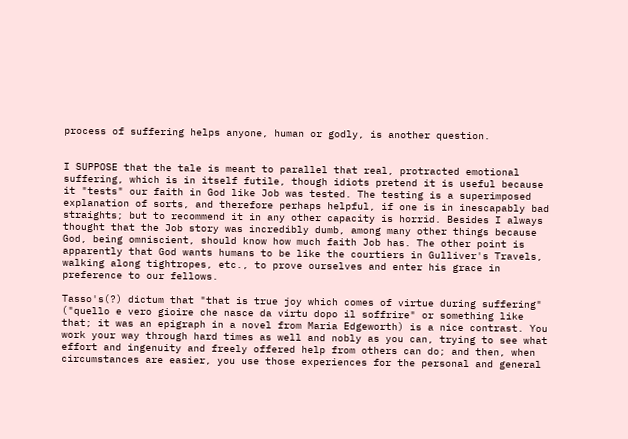process of suffering helps anyone, human or godly, is another question.


I SUPPOSE that the tale is meant to parallel that real, protracted emotional suffering, which is in itself futile, though idiots pretend it is useful because it "tests" our faith in God like Job was tested. The testing is a superimposed explanation of sorts, and therefore perhaps helpful, if one is in inescapably bad straights; but to recommend it in any other capacity is horrid. Besides I always thought that the Job story was incredibly dumb, among many other things because God, being omniscient, should know how much faith Job has. The other point is apparently that God wants humans to be like the courtiers in Gulliver's Travels, walking along tightropes, etc., to prove ourselves and enter his grace in preference to our fellows.

Tasso's(?) dictum that "that is true joy which comes of virtue during suffering" ("quello e vero gioire che nasce da virtu dopo il soffrire" or something like that; it was an epigraph in a novel from Maria Edgeworth) is a nice contrast. You work your way through hard times as well and nobly as you can, trying to see what effort and ingenuity and freely offered help from others can do; and then, when circumstances are easier, you use those experiences for the personal and general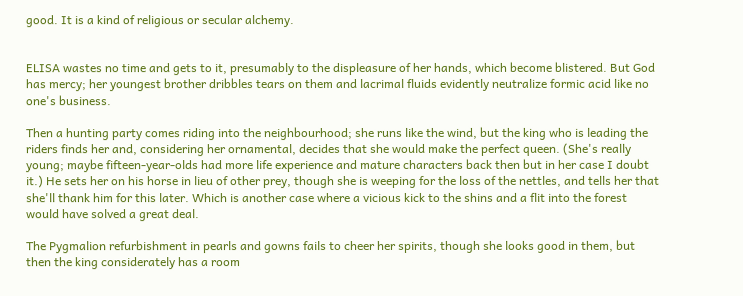good. It is a kind of religious or secular alchemy.


ELISA wastes no time and gets to it, presumably to the displeasure of her hands, which become blistered. But God has mercy; her youngest brother dribbles tears on them and lacrimal fluids evidently neutralize formic acid like no one's business.

Then a hunting party comes riding into the neighbourhood; she runs like the wind, but the king who is leading the riders finds her and, considering her ornamental, decides that she would make the perfect queen. (She's really young; maybe fifteen-year-olds had more life experience and mature characters back then but in her case I doubt it.) He sets her on his horse in lieu of other prey, though she is weeping for the loss of the nettles, and tells her that she'll thank him for this later. Which is another case where a vicious kick to the shins and a flit into the forest would have solved a great deal.

The Pygmalion refurbishment in pearls and gowns fails to cheer her spirits, though she looks good in them, but then the king considerately has a room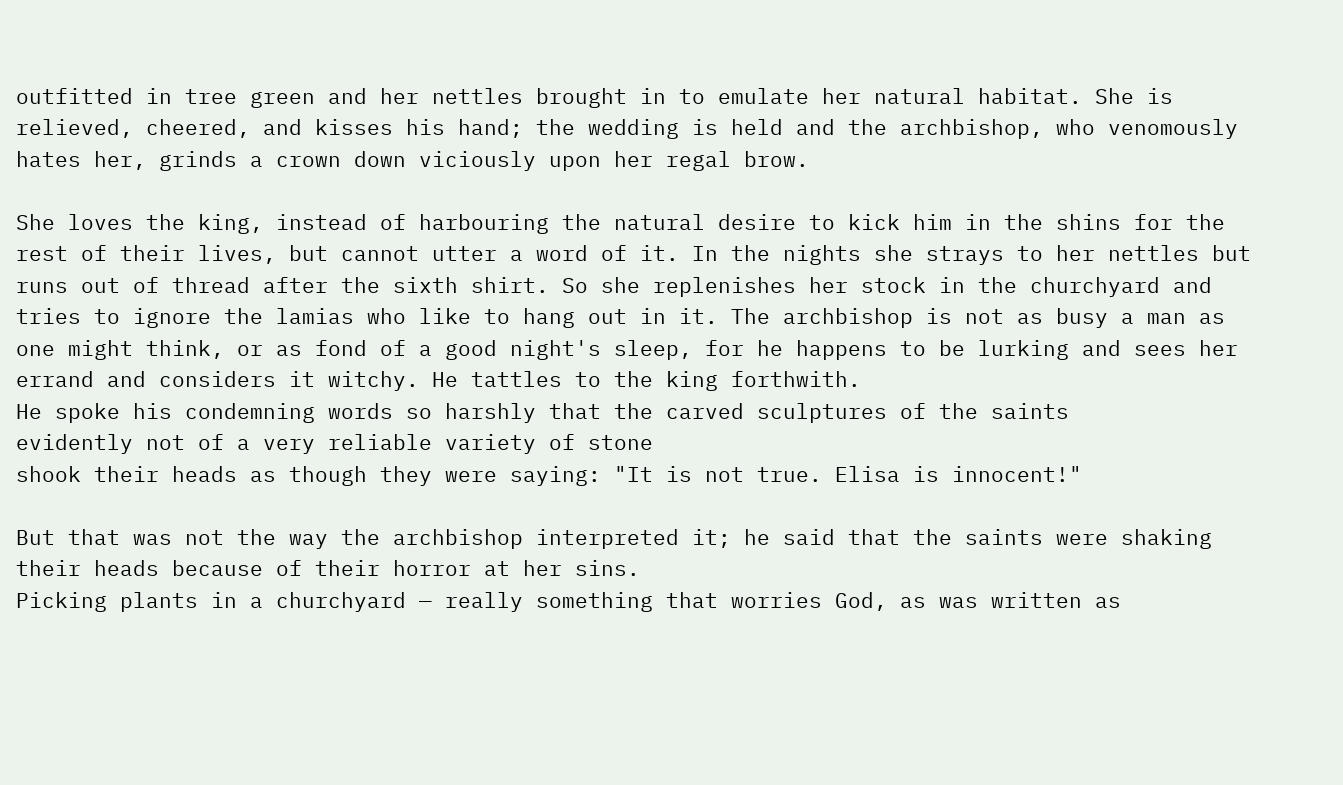outfitted in tree green and her nettles brought in to emulate her natural habitat. She is relieved, cheered, and kisses his hand; the wedding is held and the archbishop, who venomously hates her, grinds a crown down viciously upon her regal brow.

She loves the king, instead of harbouring the natural desire to kick him in the shins for the rest of their lives, but cannot utter a word of it. In the nights she strays to her nettles but runs out of thread after the sixth shirt. So she replenishes her stock in the churchyard and tries to ignore the lamias who like to hang out in it. The archbishop is not as busy a man as one might think, or as fond of a good night's sleep, for he happens to be lurking and sees her errand and considers it witchy. He tattles to the king forthwith.
He spoke his condemning words so harshly that the carved sculptures of the saints
evidently not of a very reliable variety of stone
shook their heads as though they were saying: "It is not true. Elisa is innocent!"

But that was not the way the archbishop interpreted it; he said that the saints were shaking their heads because of their horror at her sins.
Picking plants in a churchyard — really something that worries God, as was written as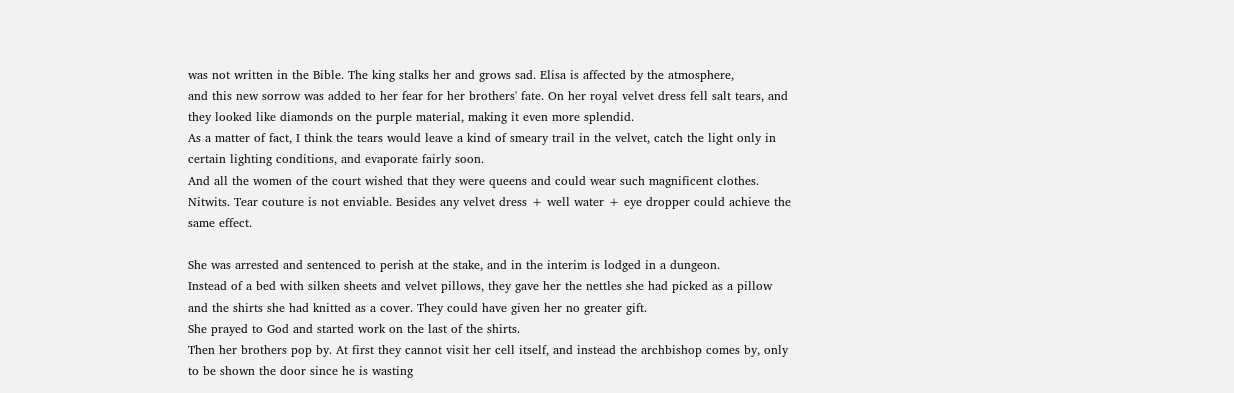was not written in the Bible. The king stalks her and grows sad. Elisa is affected by the atmosphere,
and this new sorrow was added to her fear for her brothers' fate. On her royal velvet dress fell salt tears, and they looked like diamonds on the purple material, making it even more splendid.
As a matter of fact, I think the tears would leave a kind of smeary trail in the velvet, catch the light only in certain lighting conditions, and evaporate fairly soon.
And all the women of the court wished that they were queens and could wear such magnificent clothes.
Nitwits. Tear couture is not enviable. Besides any velvet dress + well water + eye dropper could achieve the same effect.

She was arrested and sentenced to perish at the stake, and in the interim is lodged in a dungeon.
Instead of a bed with silken sheets and velvet pillows, they gave her the nettles she had picked as a pillow and the shirts she had knitted as a cover. They could have given her no greater gift.
She prayed to God and started work on the last of the shirts.
Then her brothers pop by. At first they cannot visit her cell itself, and instead the archbishop comes by, only to be shown the door since he is wasting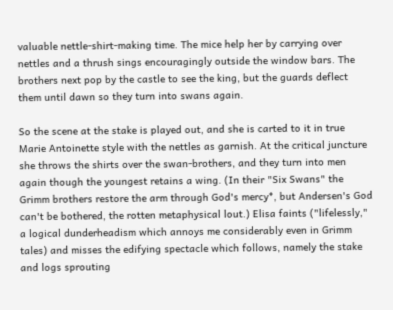valuable nettle-shirt-making time. The mice help her by carrying over nettles and a thrush sings encouragingly outside the window bars. The brothers next pop by the castle to see the king, but the guards deflect them until dawn so they turn into swans again.

So the scene at the stake is played out, and she is carted to it in true Marie Antoinette style with the nettles as garnish. At the critical juncture she throws the shirts over the swan-brothers, and they turn into men again though the youngest retains a wing. (In their "Six Swans" the Grimm brothers restore the arm through God's mercy*, but Andersen's God can't be bothered, the rotten metaphysical lout.) Elisa faints ("lifelessly," a logical dunderheadism which annoys me considerably even in Grimm tales) and misses the edifying spectacle which follows, namely the stake and logs sprouting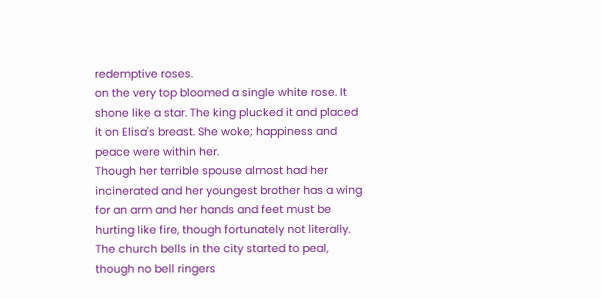redemptive roses.
on the very top bloomed a single white rose. It shone like a star. The king plucked it and placed it on Elisa's breast. She woke; happiness and peace were within her.
Though her terrible spouse almost had her incinerated and her youngest brother has a wing for an arm and her hands and feet must be hurting like fire, though fortunately not literally.
The church bells in the city started to peal, though no bell ringers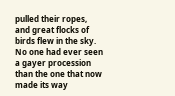pulled their ropes, and great flocks of birds flew in the sky. No one had ever seen a gayer procession than the one that now made its way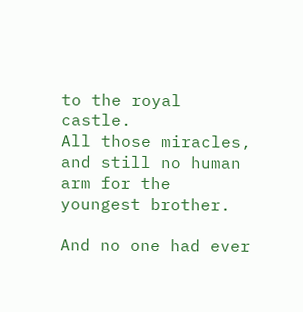to the royal castle.
All those miracles, and still no human arm for the youngest brother.

And no one had ever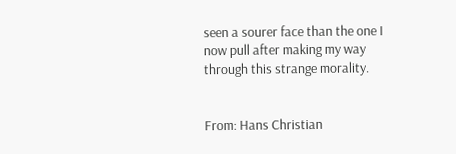seen a sourer face than the one I now pull after making my way through this strange morality.


From: Hans Christian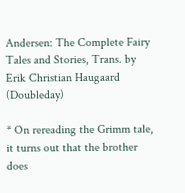Andersen: The Complete Fairy Tales and Stories, Trans. by Erik Christian Haugaard (Doubleday)

* On rereading the Grimm tale, it turns out that the brother does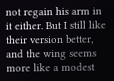not regain his arm in it either. But I still like their version better, and the wing seems more like a modest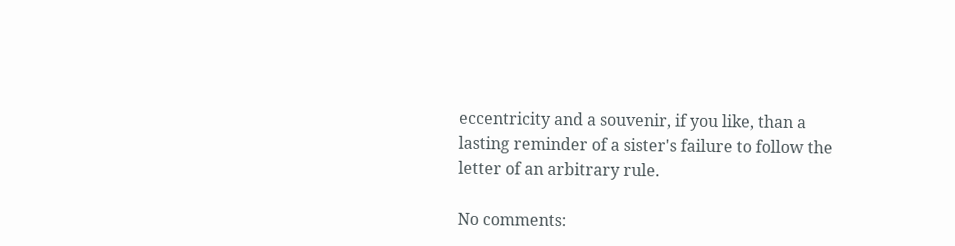eccentricity and a souvenir, if you like, than a lasting reminder of a sister's failure to follow the letter of an arbitrary rule.

No comments: